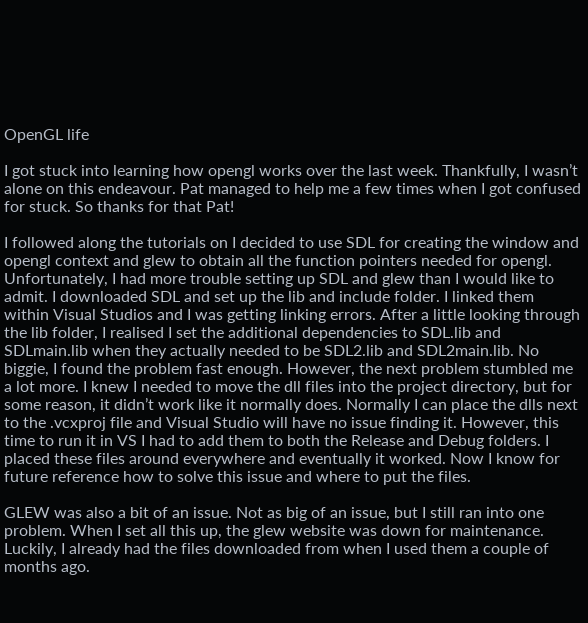OpenGL life

I got stuck into learning how opengl works over the last week. Thankfully, I wasn’t alone on this endeavour. Pat managed to help me a few times when I got confused for stuck. So thanks for that Pat!

I followed along the tutorials on I decided to use SDL for creating the window and opengl context and glew to obtain all the function pointers needed for opengl. Unfortunately, I had more trouble setting up SDL and glew than I would like to admit. I downloaded SDL and set up the lib and include folder. I linked them within Visual Studios and I was getting linking errors. After a little looking through the lib folder, I realised I set the additional dependencies to SDL.lib and SDLmain.lib when they actually needed to be SDL2.lib and SDL2main.lib. No biggie, I found the problem fast enough. However, the next problem stumbled me a lot more. I knew I needed to move the dll files into the project directory, but for some reason, it didn’t work like it normally does. Normally I can place the dlls next to the .vcxproj file and Visual Studio will have no issue finding it. However, this time to run it in VS I had to add them to both the Release and Debug folders. I placed these files around everywhere and eventually it worked. Now I know for future reference how to solve this issue and where to put the files.

GLEW was also a bit of an issue. Not as big of an issue, but I still ran into one problem. When I set all this up, the glew website was down for maintenance. Luckily, I already had the files downloaded from when I used them a couple of months ago.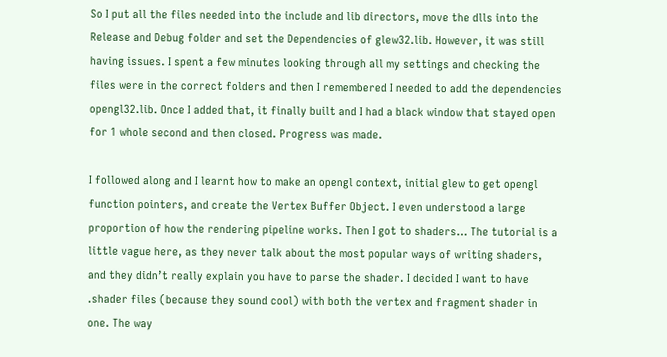So I put all the files needed into the include and lib directors, move the dlls into the Release and Debug folder and set the Dependencies of glew32.lib. However, it was still having issues. I spent a few minutes looking through all my settings and checking the files were in the correct folders and then I remembered I needed to add the dependencies opengl32.lib. Once I added that, it finally built and I had a black window that stayed open for 1 whole second and then closed. Progress was made.

I followed along and I learnt how to make an opengl context, initial glew to get opengl function pointers, and create the Vertex Buffer Object. I even understood a large proportion of how the rendering pipeline works. Then I got to shaders… The tutorial is a little vague here, as they never talk about the most popular ways of writing shaders, and they didn’t really explain you have to parse the shader. I decided I want to have .shader files (because they sound cool) with both the vertex and fragment shader in one. The way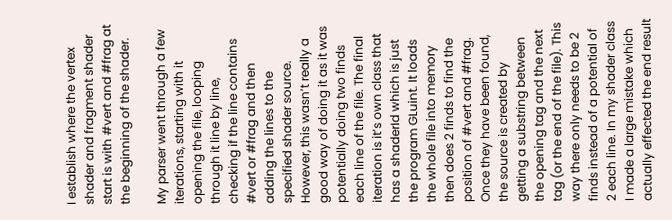I establish where the vertex shader and fragment shader start is with #vert and #frag at the beginning of the shader.

My parser went through a few iterations, starting with it opening the file, looping through it line by line, checking if the line contains #vert or #frag and then adding the lines to the specified shader source. However, this wasn’t really a good way of doing it as it was potentially doing two finds each line of the file. The final iteration is it’s own class that has a shaderId which is just the program GLuint. It loads the whole file into memory then does 2 finds to find the position of #vert and #frag. Once they have been found, the source is created by getting a substring between the opening tag and the next tag (or the end of the file). This way there only needs to be 2 finds instead of a potential of 2 each line. In my shader class I made a large mistake which actually effected the end result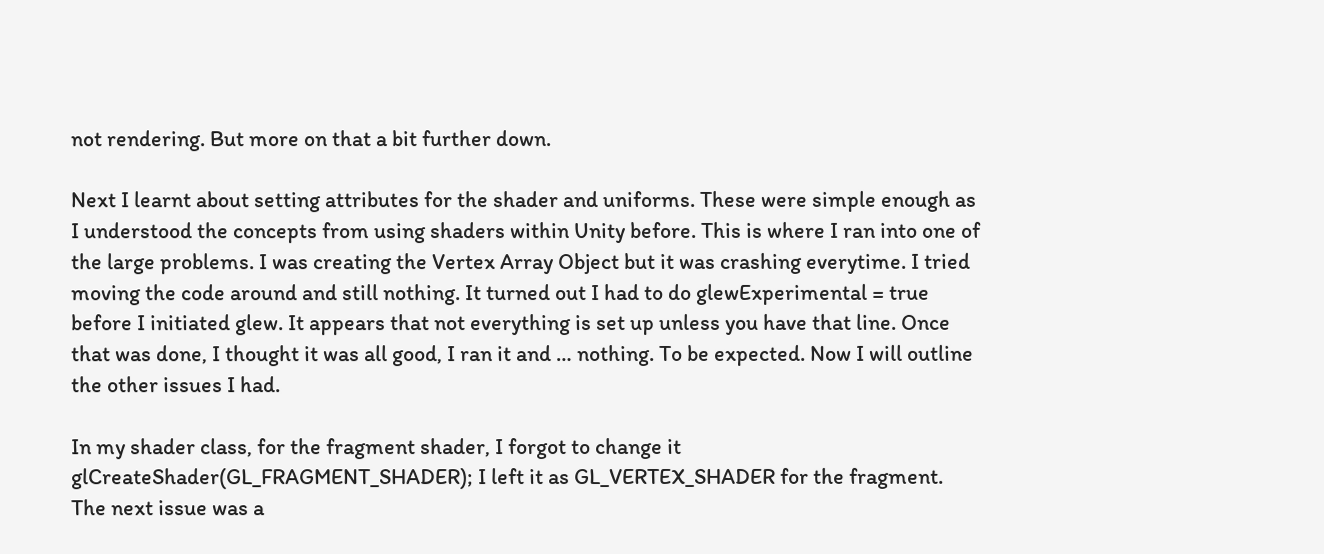not rendering. But more on that a bit further down.

Next I learnt about setting attributes for the shader and uniforms. These were simple enough as I understood the concepts from using shaders within Unity before. This is where I ran into one of the large problems. I was creating the Vertex Array Object but it was crashing everytime. I tried moving the code around and still nothing. It turned out I had to do glewExperimental = true before I initiated glew. It appears that not everything is set up unless you have that line. Once that was done, I thought it was all good, I ran it and … nothing. To be expected. Now I will outline the other issues I had.

In my shader class, for the fragment shader, I forgot to change it glCreateShader(GL_FRAGMENT_SHADER); I left it as GL_VERTEX_SHADER for the fragment. The next issue was a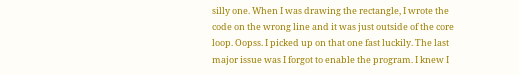silly one. When I was drawing the rectangle, I wrote the code on the wrong line and it was just outside of the core loop. Oopss. I picked up on that one fast luckily. The last major issue was I forgot to enable the program. I knew I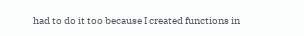had to do it too because I created functions in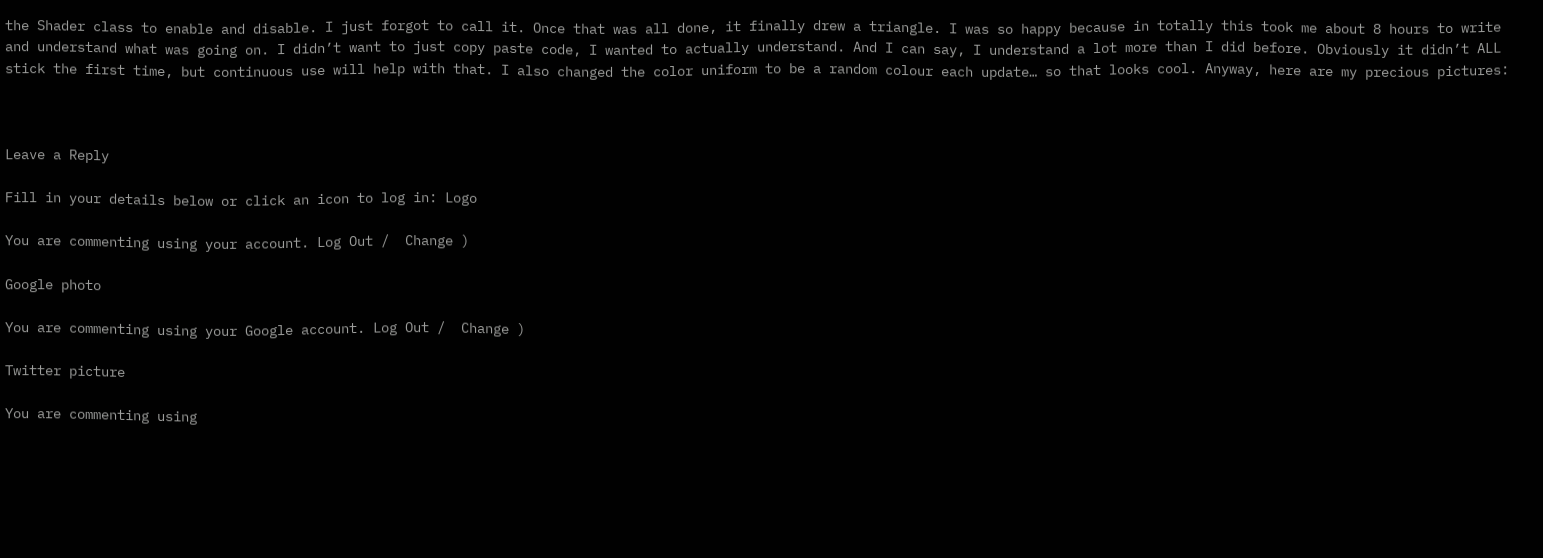the Shader class to enable and disable. I just forgot to call it. Once that was all done, it finally drew a triangle. I was so happy because in totally this took me about 8 hours to write and understand what was going on. I didn’t want to just copy paste code, I wanted to actually understand. And I can say, I understand a lot more than I did before. Obviously it didn’t ALL stick the first time, but continuous use will help with that. I also changed the color uniform to be a random colour each update… so that looks cool. Anyway, here are my precious pictures:



Leave a Reply

Fill in your details below or click an icon to log in: Logo

You are commenting using your account. Log Out /  Change )

Google photo

You are commenting using your Google account. Log Out /  Change )

Twitter picture

You are commenting using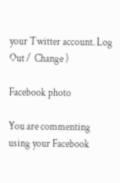your Twitter account. Log Out /  Change )

Facebook photo

You are commenting using your Facebook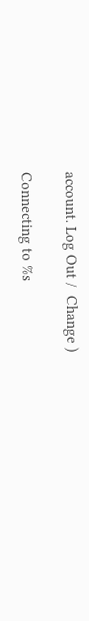account. Log Out /  Change )

Connecting to %s